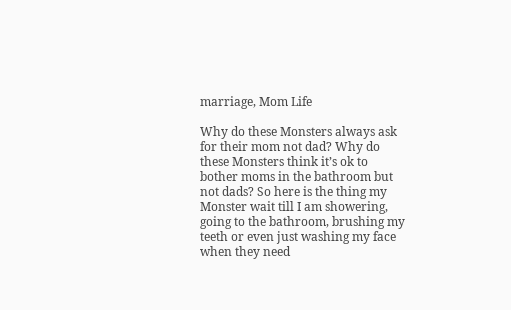marriage, Mom Life

Why do these Monsters always ask for their mom not dad? Why do these Monsters think it’s ok to bother moms in the bathroom but not dads? So here is the thing my Monster wait till I am showering, going to the bathroom, brushing my teeth or even just washing my face when they need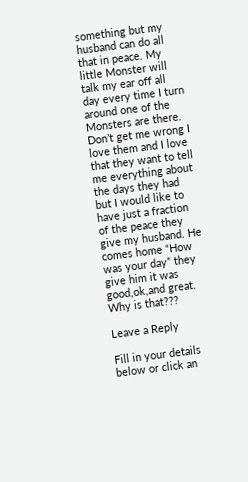something but my husband can do all that in peace. My little Monster will talk my ear off all day every time I turn around one of the Monsters are there. Don’t get me wrong I love them and I love that they want to tell me everything about the days they had but I would like to have just a fraction of the peace they give my husband. He comes home “How was your day” they give him it was good,ok,and great. Why is that???

Leave a Reply

Fill in your details below or click an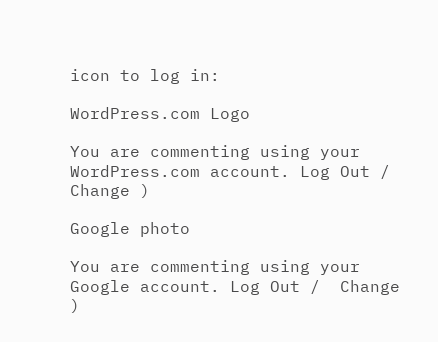icon to log in:

WordPress.com Logo

You are commenting using your WordPress.com account. Log Out /  Change )

Google photo

You are commenting using your Google account. Log Out /  Change )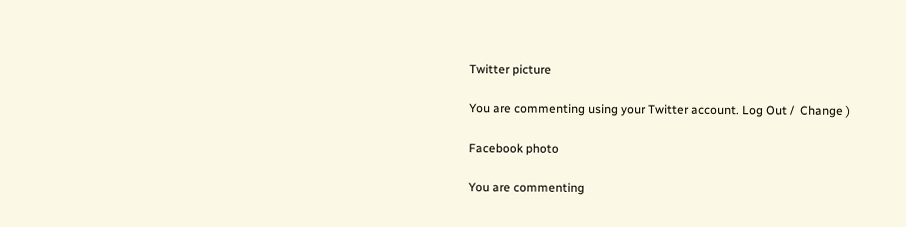Twitter picture

You are commenting using your Twitter account. Log Out /  Change )

Facebook photo

You are commenting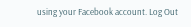using your Facebook account. Log Out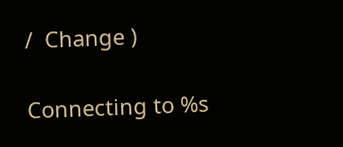/  Change )

Connecting to %s